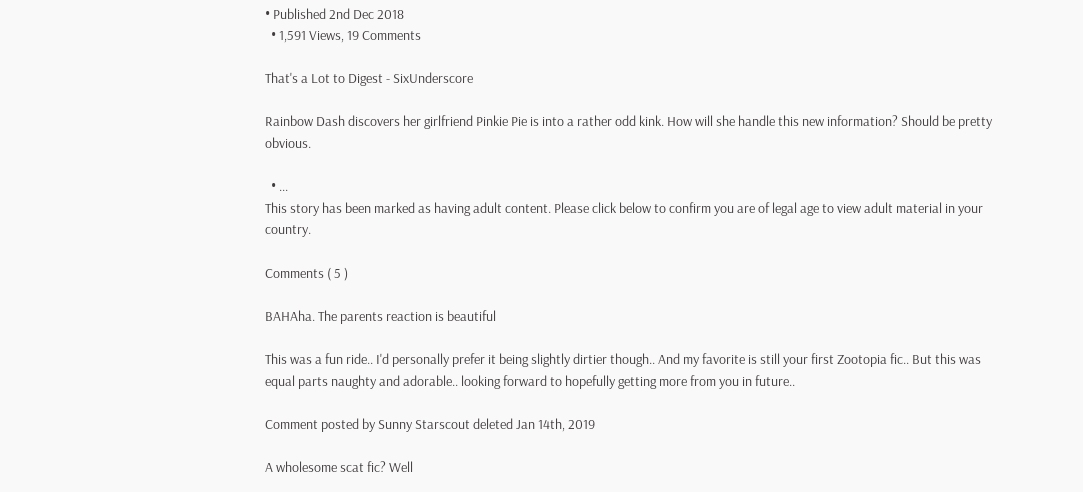• Published 2nd Dec 2018
  • 1,591 Views, 19 Comments

That's a Lot to Digest - SixUnderscore

Rainbow Dash discovers her girlfriend Pinkie Pie is into a rather odd kink. How will she handle this new information? Should be pretty obvious.

  • ...
This story has been marked as having adult content. Please click below to confirm you are of legal age to view adult material in your country.

Comments ( 5 )

BAHAha. The parents reaction is beautiful

This was a fun ride.. I'd personally prefer it being slightly dirtier though.. And my favorite is still your first Zootopia fic.. But this was equal parts naughty and adorable.. looking forward to hopefully getting more from you in future..

Comment posted by Sunny Starscout deleted Jan 14th, 2019

A wholesome scat fic? Well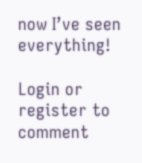now I’ve seen everything!

Login or register to comment